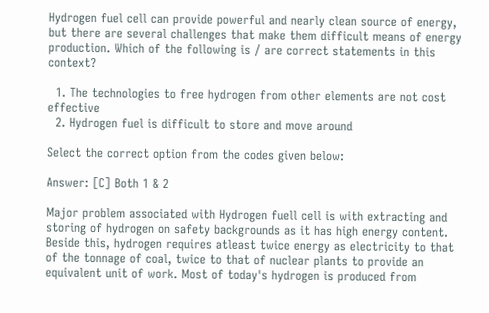Hydrogen fuel cell can provide powerful and nearly clean source of energy, but there are several challenges that make them difficult means of energy production. Which of the following is / are correct statements in this context?

  1. The technologies to free hydrogen from other elements are not cost effective
  2. Hydrogen fuel is difficult to store and move around

Select the correct option from the codes given below:

Answer: [C] Both 1 & 2

Major problem associated with Hydrogen fuell cell is with extracting and storing of hydrogen on safety backgrounds as it has high energy content. Beside this, hydrogen requires atleast twice energy as electricity to that of the tonnage of coal, twice to that of nuclear plants to provide an equivalent unit of work. Most of today's hydrogen is produced from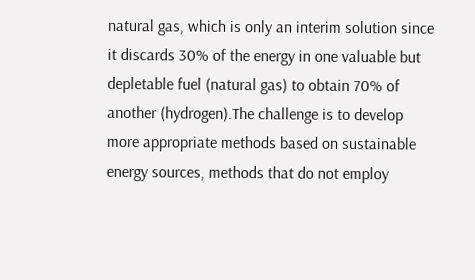natural gas, which is only an interim solution since it discards 30% of the energy in one valuable but depletable fuel (natural gas) to obtain 70% of another (hydrogen).The challenge is to develop more appropriate methods based on sustainable energy sources, methods that do not employ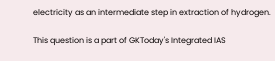electricity as an intermediate step in extraction of hydrogen.

This question is a part of GKToday's Integrated IAS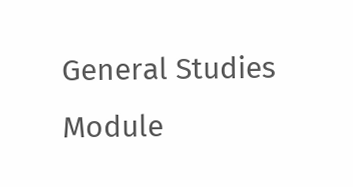General Studies Module